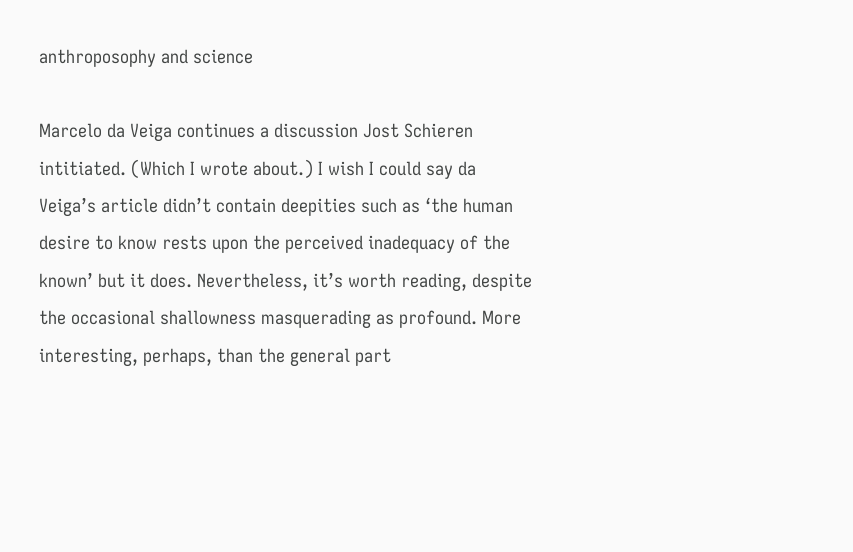anthroposophy and science

Marcelo da Veiga continues a discussion Jost Schieren intitiated. (Which I wrote about.) I wish I could say da Veiga’s article didn’t contain deepities such as ‘the human desire to know rests upon the perceived inadequacy of the known’ but it does. Nevertheless, it’s worth reading, despite the occasional shallowness masquerading as profound. More interesting, perhaps, than the general part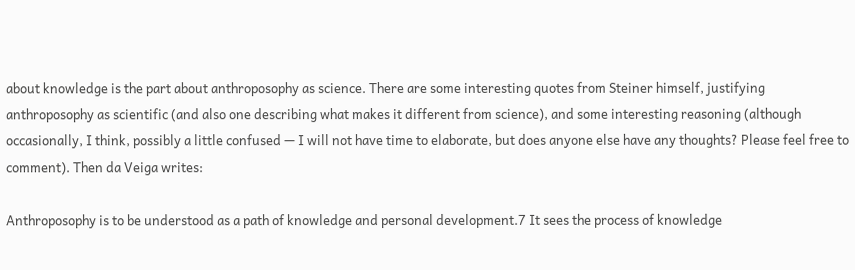about knowledge is the part about anthroposophy as science. There are some interesting quotes from Steiner himself, justifying anthroposophy as scientific (and also one describing what makes it different from science), and some interesting reasoning (although occasionally, I think, possibly a little confused — I will not have time to elaborate, but does anyone else have any thoughts? Please feel free to comment). Then da Veiga writes:

Anthroposophy is to be understood as a path of knowledge and personal development.7 It sees the process of knowledge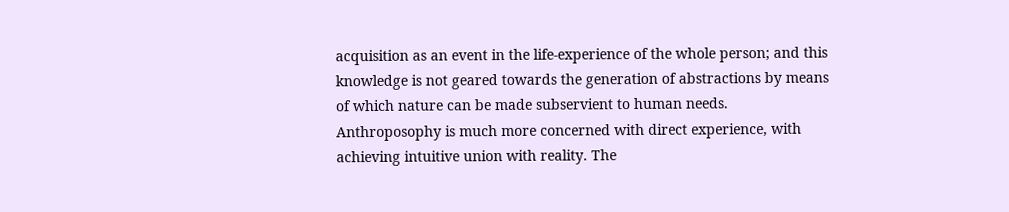acquisition as an event in the life-experience of the whole person; and this knowledge is not geared towards the generation of abstractions by means of which nature can be made subservient to human needs. Anthroposophy is much more concerned with direct experience, with achieving intuitive union with reality. The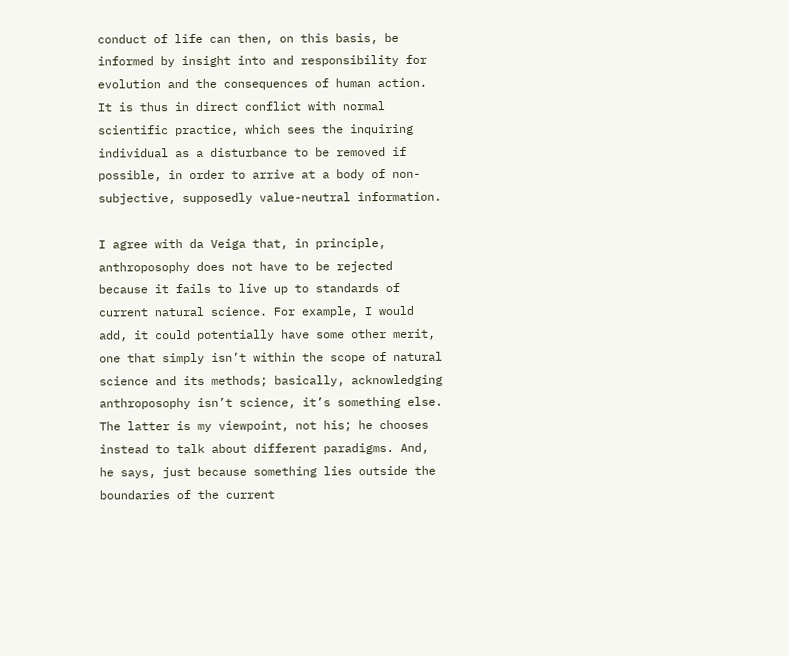conduct of life can then, on this basis, be informed by insight into and responsibility for evolution and the consequences of human action. It is thus in direct conflict with normal scientific practice, which sees the inquiring individual as a disturbance to be removed if possible, in order to arrive at a body of non-subjective, supposedly value-neutral information.

I agree with da Veiga that, in principle, anthroposophy does not have to be rejected because it fails to live up to standards of current natural science. For example, I would add, it could potentially have some other merit, one that simply isn’t within the scope of natural science and its methods; basically, acknowledging anthroposophy isn’t science, it’s something else. The latter is my viewpoint, not his; he chooses instead to talk about different paradigms. And, he says, just because something lies outside the boundaries of the current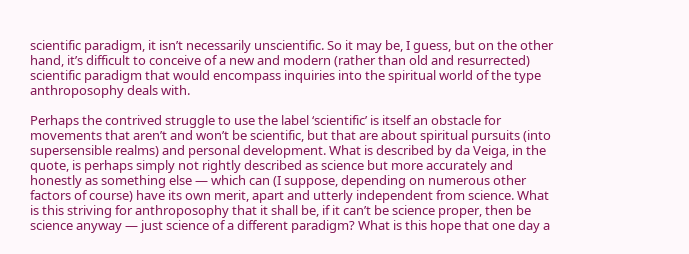scientific paradigm, it isn’t necessarily unscientific. So it may be, I guess, but on the other hand, it’s difficult to conceive of a new and modern (rather than old and resurrected) scientific paradigm that would encompass inquiries into the spiritual world of the type anthroposophy deals with.

Perhaps the contrived struggle to use the label ‘scientific’ is itself an obstacle for movements that aren’t and won’t be scientific, but that are about spiritual pursuits (into supersensible realms) and personal development. What is described by da Veiga, in the quote, is perhaps simply not rightly described as science but more accurately and honestly as something else — which can (I suppose, depending on numerous other factors of course) have its own merit, apart and utterly independent from science. What is this striving for anthroposophy that it shall be, if it can’t be science proper, then be science anyway — just science of a different paradigm? What is this hope that one day a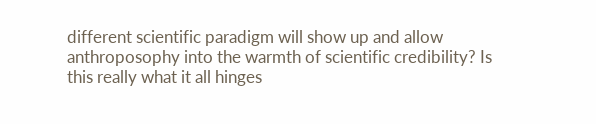different scientific paradigm will show up and allow anthroposophy into the warmth of scientific credibility? Is this really what it all hinges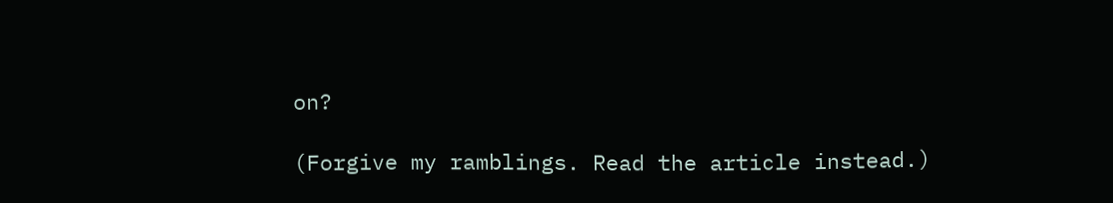on?

(Forgive my ramblings. Read the article instead.)